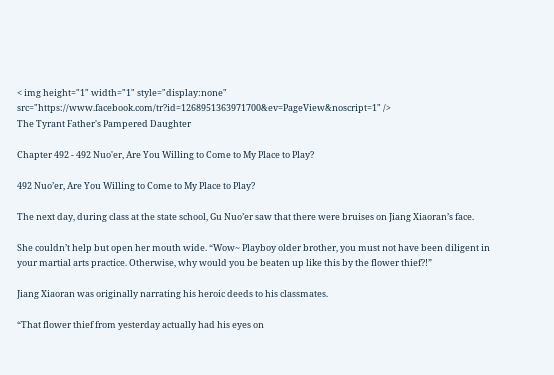< img height="1" width="1" style="display:none" src="https://www.facebook.com/tr?id=1268951363971700&ev=PageView&noscript=1" />
The Tyrant Father's Pampered Daughter

Chapter 492 - 492 Nuo'er, Are You Willing to Come to My Place to Play?

492 Nuo’er, Are You Willing to Come to My Place to Play?

The next day, during class at the state school, Gu Nuo’er saw that there were bruises on Jiang Xiaoran’s face.

She couldn’t help but open her mouth wide. “Wow~ Playboy older brother, you must not have been diligent in your martial arts practice. Otherwise, why would you be beaten up like this by the flower thief?!”

Jiang Xiaoran was originally narrating his heroic deeds to his classmates.

“That flower thief from yesterday actually had his eyes on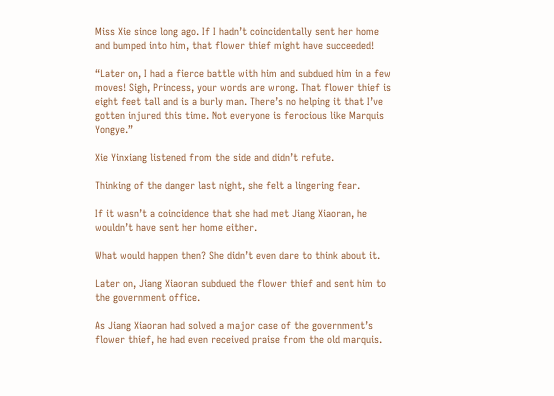Miss Xie since long ago. If I hadn’t coincidentally sent her home and bumped into him, that flower thief might have succeeded!

“Later on, I had a fierce battle with him and subdued him in a few moves! Sigh, Princess, your words are wrong. That flower thief is eight feet tall and is a burly man. There’s no helping it that I’ve gotten injured this time. Not everyone is ferocious like Marquis Yongye.”

Xie Yinxiang listened from the side and didn’t refute.

Thinking of the danger last night, she felt a lingering fear.

If it wasn’t a coincidence that she had met Jiang Xiaoran, he wouldn’t have sent her home either.

What would happen then? She didn’t even dare to think about it.

Later on, Jiang Xiaoran subdued the flower thief and sent him to the government office.

As Jiang Xiaoran had solved a major case of the government’s flower thief, he had even received praise from the old marquis.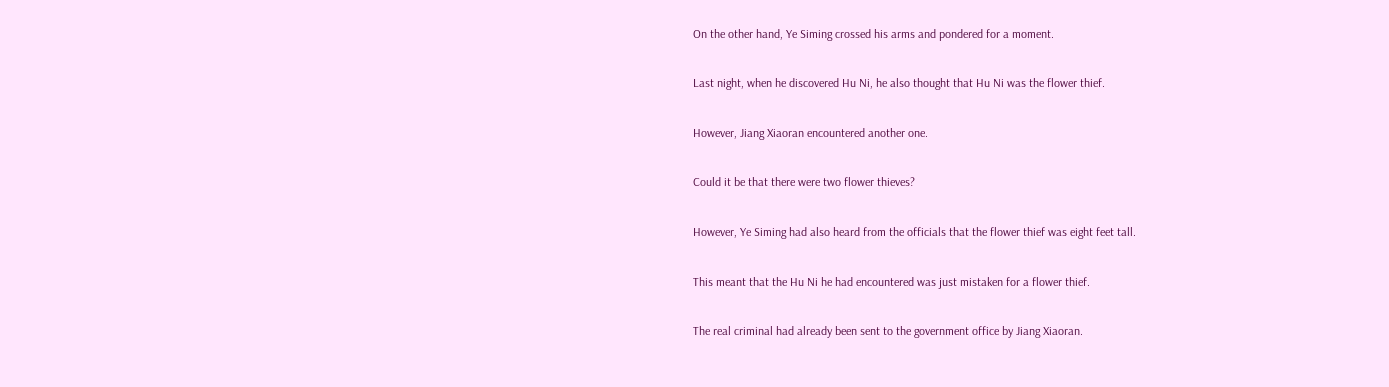On the other hand, Ye Siming crossed his arms and pondered for a moment.

Last night, when he discovered Hu Ni, he also thought that Hu Ni was the flower thief.

However, Jiang Xiaoran encountered another one.

Could it be that there were two flower thieves?

However, Ye Siming had also heard from the officials that the flower thief was eight feet tall.

This meant that the Hu Ni he had encountered was just mistaken for a flower thief.

The real criminal had already been sent to the government office by Jiang Xiaoran.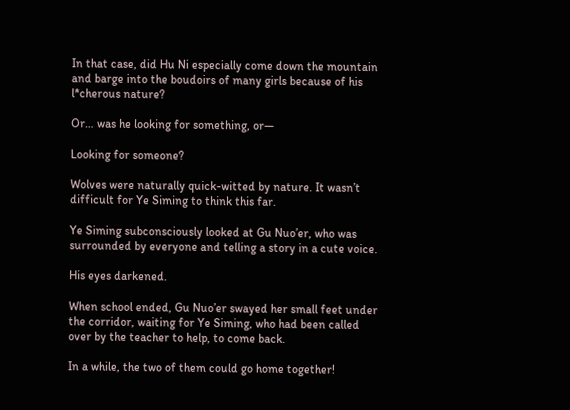In that case, did Hu Ni especially come down the mountain and barge into the boudoirs of many girls because of his l*cherous nature?

Or… was he looking for something, or—

Looking for someone?

Wolves were naturally quick-witted by nature. It wasn’t difficult for Ye Siming to think this far.

Ye Siming subconsciously looked at Gu Nuo’er, who was surrounded by everyone and telling a story in a cute voice.

His eyes darkened.

When school ended, Gu Nuo’er swayed her small feet under the corridor, waiting for Ye Siming, who had been called over by the teacher to help, to come back.

In a while, the two of them could go home together!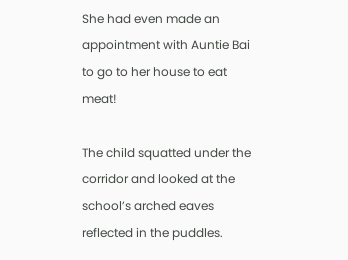She had even made an appointment with Auntie Bai to go to her house to eat meat!

The child squatted under the corridor and looked at the school’s arched eaves reflected in the puddles.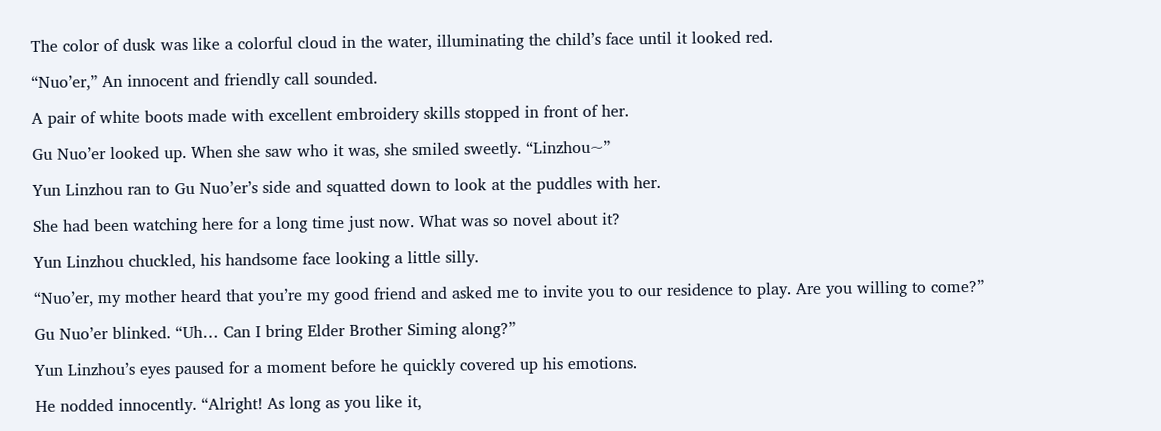The color of dusk was like a colorful cloud in the water, illuminating the child’s face until it looked red.

“Nuo’er,” An innocent and friendly call sounded.

A pair of white boots made with excellent embroidery skills stopped in front of her.

Gu Nuo’er looked up. When she saw who it was, she smiled sweetly. “Linzhou~”

Yun Linzhou ran to Gu Nuo’er’s side and squatted down to look at the puddles with her.

She had been watching here for a long time just now. What was so novel about it?

Yun Linzhou chuckled, his handsome face looking a little silly.

“Nuo’er, my mother heard that you’re my good friend and asked me to invite you to our residence to play. Are you willing to come?”

Gu Nuo’er blinked. “Uh… Can I bring Elder Brother Siming along?”

Yun Linzhou’s eyes paused for a moment before he quickly covered up his emotions.

He nodded innocently. “Alright! As long as you like it,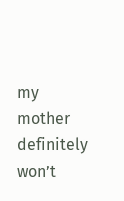my mother definitely won’t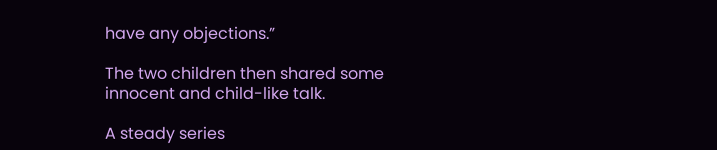have any objections.”

The two children then shared some innocent and child-like talk.

A steady series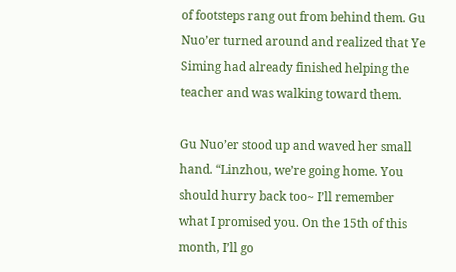of footsteps rang out from behind them. Gu Nuo’er turned around and realized that Ye Siming had already finished helping the teacher and was walking toward them.

Gu Nuo’er stood up and waved her small hand. “Linzhou, we’re going home. You should hurry back too~ I’ll remember what I promised you. On the 15th of this month, I’ll go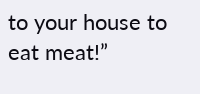to your house to eat meat!”